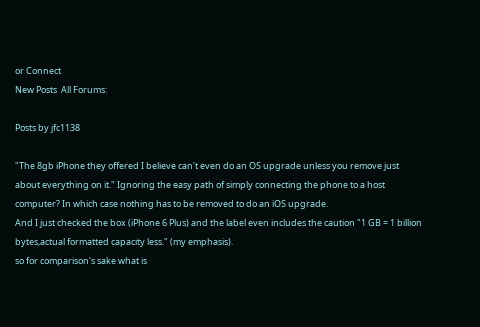or Connect
New Posts  All Forums:

Posts by jfc1138

"The 8gb iPhone they offered I believe can't even do an OS upgrade unless you remove just about everything on it." Ignoring the easy path of simply connecting the phone to a host computer? In which case nothing has to be removed to do an iOS upgrade.
And I just checked the box (iPhone 6 Plus) and the label even includes the caution "1 GB = 1 billion bytes,actual formatted capacity less." (my emphasis).
so for comparison's sake what is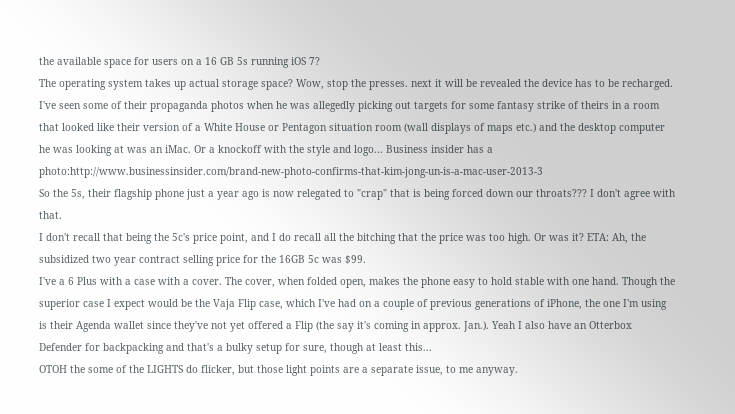the available space for users on a 16 GB 5s running iOS 7?
The operating system takes up actual storage space? Wow, stop the presses. next it will be revealed the device has to be recharged.
I've seen some of their propaganda photos when he was allegedly picking out targets for some fantasy strike of theirs in a room that looked like their version of a White House or Pentagon situation room (wall displays of maps etc.) and the desktop computer he was looking at was an iMac. Or a knockoff with the style and logo... Business insider has a photo:http://www.businessinsider.com/brand-new-photo-confirms-that-kim-jong-un-is-a-mac-user-2013-3
So the 5s, their flagship phone just a year ago is now relegated to "crap" that is being forced down our throats??? I don't agree with that.
I don't recall that being the 5c's price point, and I do recall all the bitching that the price was too high. Or was it? ETA: Ah, the subsidized two year contract selling price for the 16GB 5c was $99.
I've a 6 Plus with a case with a cover. The cover, when folded open, makes the phone easy to hold stable with one hand. Though the superior case I expect would be the Vaja Flip case, which I've had on a couple of previous generations of iPhone, the one I'm using is their Agenda wallet since they've not yet offered a Flip (the say it's coming in approx. Jan.). Yeah I also have an Otterbox Defender for backpacking and that's a bulky setup for sure, though at least this...
OTOH the some of the LIGHTS do flicker, but those light points are a separate issue, to me anyway.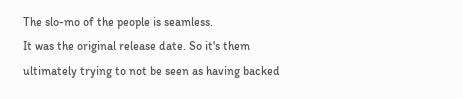The slo-mo of the people is seamless.
It was the original release date. So it's them ultimately trying to not be seen as having backed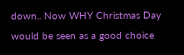down.. Now WHY Christmas Day would be seen as a good choice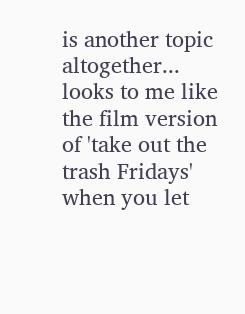is another topic altogether... looks to me like the film version of 'take out the trash Fridays' when you let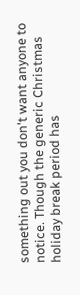something out you don't want anyone to notice. Though the generic Christmas holiday break period has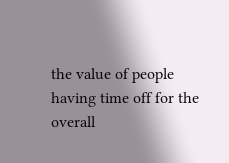the value of people having time off for the overall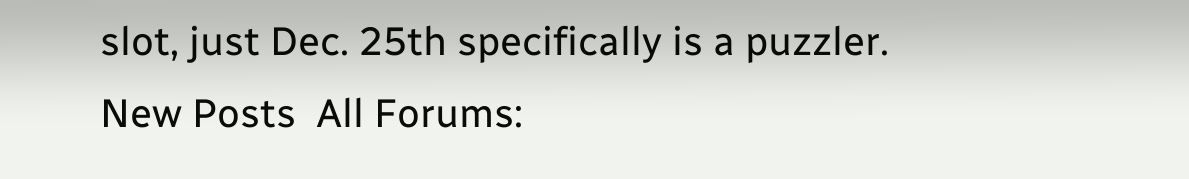slot, just Dec. 25th specifically is a puzzler.
New Posts  All Forums: